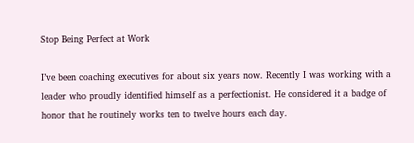Stop Being Perfect at Work

I’ve been coaching executives for about six years now. Recently I was working with a leader who proudly identified himself as a perfectionist. He considered it a badge of honor that he routinely works ten to twelve hours each day.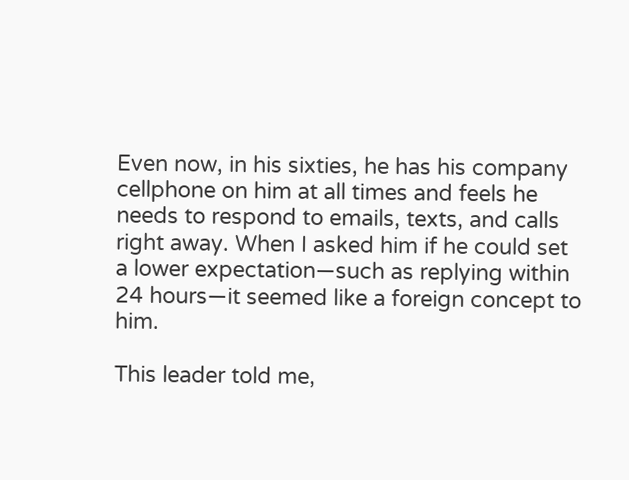Even now, in his sixties, he has his company cellphone on him at all times and feels he needs to respond to emails, texts, and calls right away. When I asked him if he could set a lower expectation—such as replying within 24 hours—it seemed like a foreign concept to him.

This leader told me,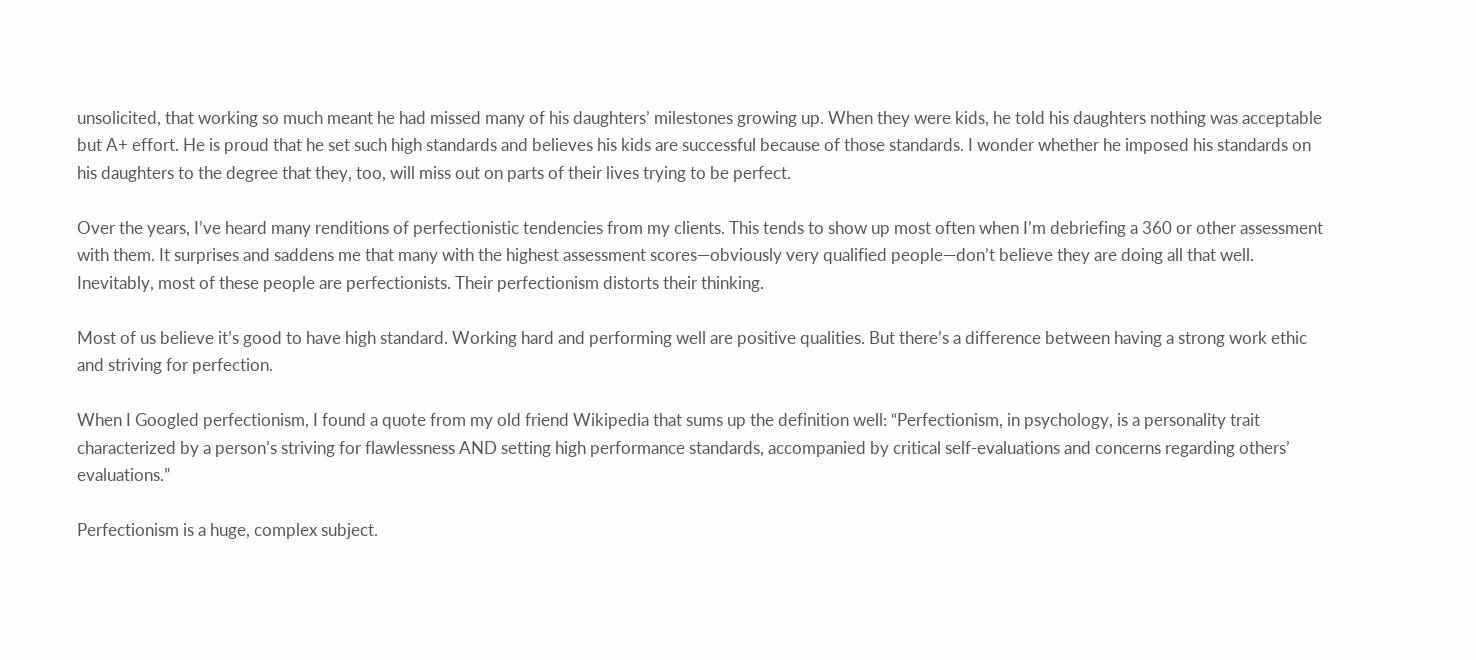unsolicited, that working so much meant he had missed many of his daughters’ milestones growing up. When they were kids, he told his daughters nothing was acceptable but A+ effort. He is proud that he set such high standards and believes his kids are successful because of those standards. I wonder whether he imposed his standards on his daughters to the degree that they, too, will miss out on parts of their lives trying to be perfect.

Over the years, I’ve heard many renditions of perfectionistic tendencies from my clients. This tends to show up most often when I’m debriefing a 360 or other assessment with them. It surprises and saddens me that many with the highest assessment scores—obviously very qualified people—don’t believe they are doing all that well. Inevitably, most of these people are perfectionists. Their perfectionism distorts their thinking.

Most of us believe it’s good to have high standard. Working hard and performing well are positive qualities. But there’s a difference between having a strong work ethic and striving for perfection.

When I Googled perfectionism, I found a quote from my old friend Wikipedia that sums up the definition well: “Perfectionism, in psychology, is a personality trait characterized by a person’s striving for flawlessness AND setting high performance standards, accompanied by critical self-evaluations and concerns regarding others’ evaluations.”

Perfectionism is a huge, complex subject.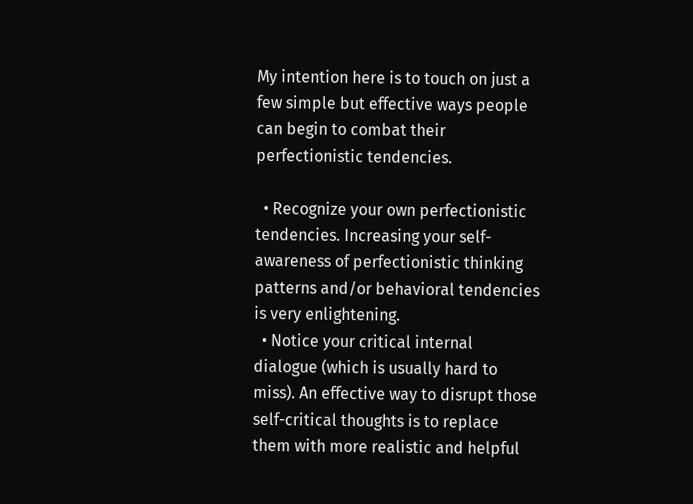My intention here is to touch on just a few simple but effective ways people can begin to combat their perfectionistic tendencies.

  • Recognize your own perfectionistic tendencies. Increasing your self-awareness of perfectionistic thinking patterns and/or behavioral tendencies is very enlightening.
  • Notice your critical internal dialogue (which is usually hard to miss). An effective way to disrupt those self-critical thoughts is to replace them with more realistic and helpful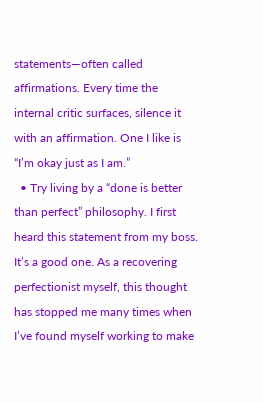statements—often called affirmations. Every time the internal critic surfaces, silence it with an affirmation. One I like is “I’m okay just as I am.”
  • Try living by a “done is better than perfect” philosophy. I first heard this statement from my boss. It’s a good one. As a recovering perfectionist myself, this thought has stopped me many times when I’ve found myself working to make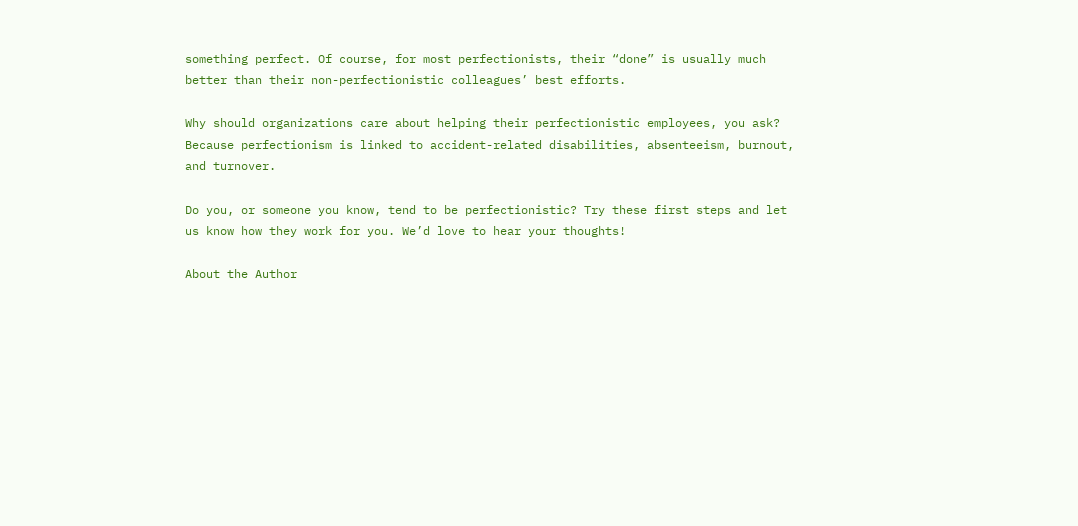something perfect. Of course, for most perfectionists, their “done” is usually much better than their non-perfectionistic colleagues’ best efforts.

Why should organizations care about helping their perfectionistic employees, you ask? Because perfectionism is linked to accident-related disabilities, absenteeism, burnout, and turnover.

Do you, or someone you know, tend to be perfectionistic? Try these first steps and let us know how they work for you. We’d love to hear your thoughts!

About the Author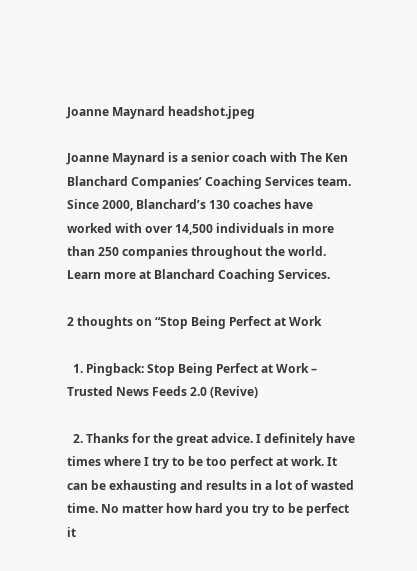Joanne Maynard headshot.jpeg

Joanne Maynard is a senior coach with The Ken Blanchard Companies’ Coaching Services team.  Since 2000, Blanchard’s 130 coaches have worked with over 14,500 individuals in more than 250 companies throughout the world. Learn more at Blanchard Coaching Services.

2 thoughts on “Stop Being Perfect at Work

  1. Pingback: Stop Being Perfect at Work – Trusted News Feeds 2.0 (Revive)

  2. Thanks for the great advice. I definitely have times where I try to be too perfect at work. It can be exhausting and results in a lot of wasted time. No matter how hard you try to be perfect it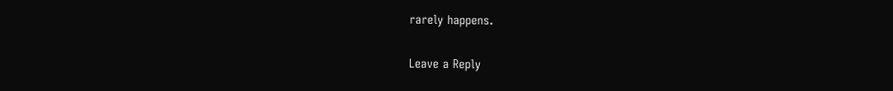rarely happens.

Leave a Reply